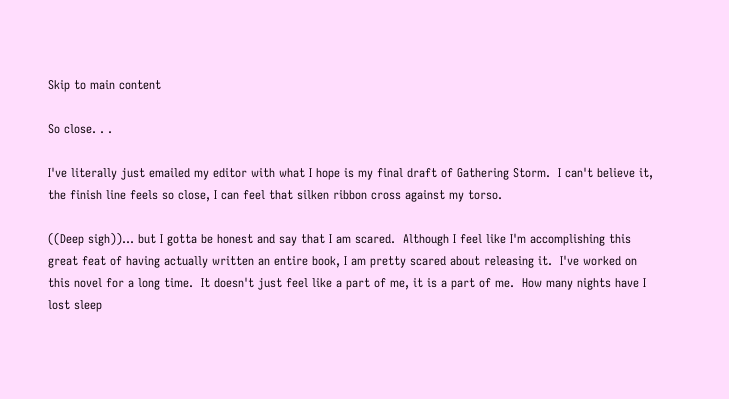Skip to main content

So close. . .

I've literally just emailed my editor with what I hope is my final draft of Gathering Storm.  I can't believe it, the finish line feels so close, I can feel that silken ribbon cross against my torso.

((Deep sigh))... but I gotta be honest and say that I am scared.  Although I feel like I'm accomplishing this great feat of having actually written an entire book, I am pretty scared about releasing it.  I've worked on this novel for a long time.  It doesn't just feel like a part of me, it is a part of me.  How many nights have I lost sleep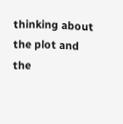thinking about the plot and the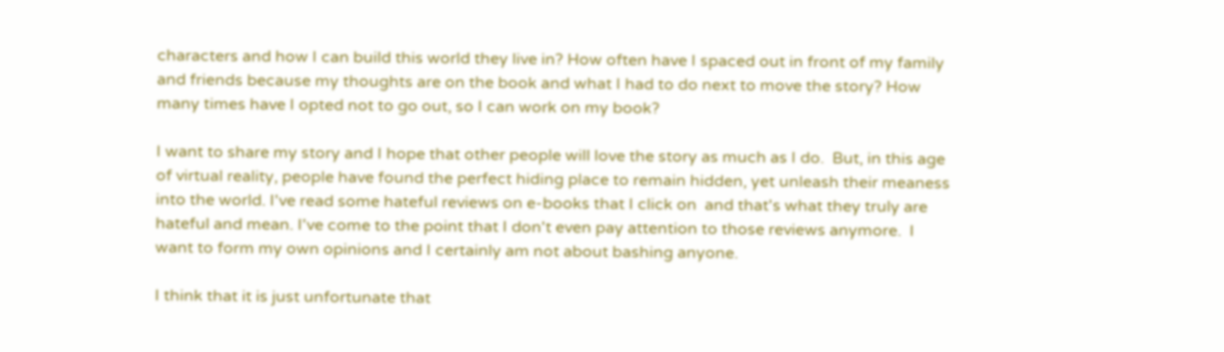characters and how I can build this world they live in? How often have I spaced out in front of my family and friends because my thoughts are on the book and what I had to do next to move the story? How many times have I opted not to go out, so I can work on my book?

I want to share my story and I hope that other people will love the story as much as I do.  But, in this age of virtual reality, people have found the perfect hiding place to remain hidden, yet unleash their meaness into the world. I've read some hateful reviews on e-books that I click on  and that's what they truly are hateful and mean. I've come to the point that I don't even pay attention to those reviews anymore.  I want to form my own opinions and I certainly am not about bashing anyone.

I think that it is just unfortunate that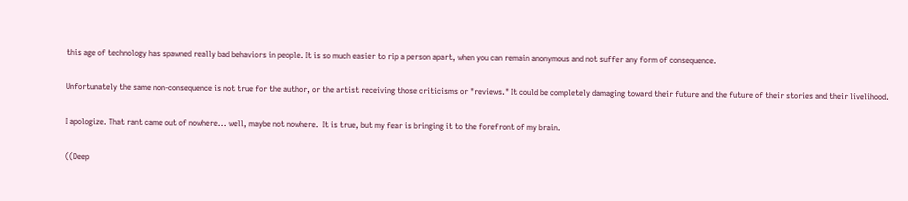this age of technology has spawned really bad behaviors in people. It is so much easier to rip a person apart, when you can remain anonymous and not suffer any form of consequence.

Unfortunately the same non-consequence is not true for the author, or the artist receiving those criticisms or "reviews." It could be completely damaging toward their future and the future of their stories and their livelihood.

I apologize. That rant came out of nowhere... well, maybe not nowhere.  It is true, but my fear is bringing it to the forefront of my brain.

((Deep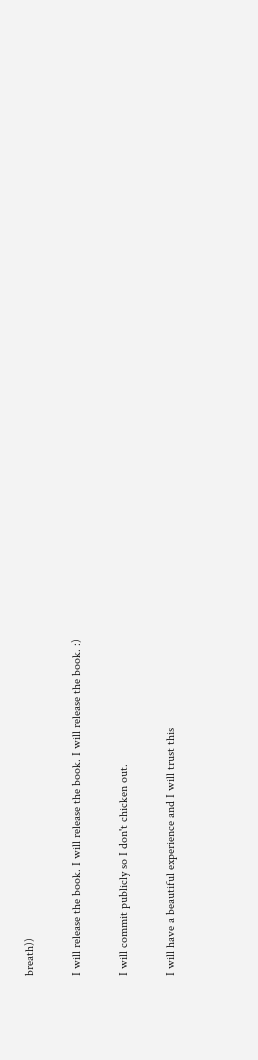breath))

I will release the book. I will release the book. I will release the book. :)

I will commit publicly so I don't chicken out.

I will have a beautiful experience and I will trust this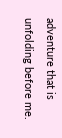adventure that is unfolding before me.